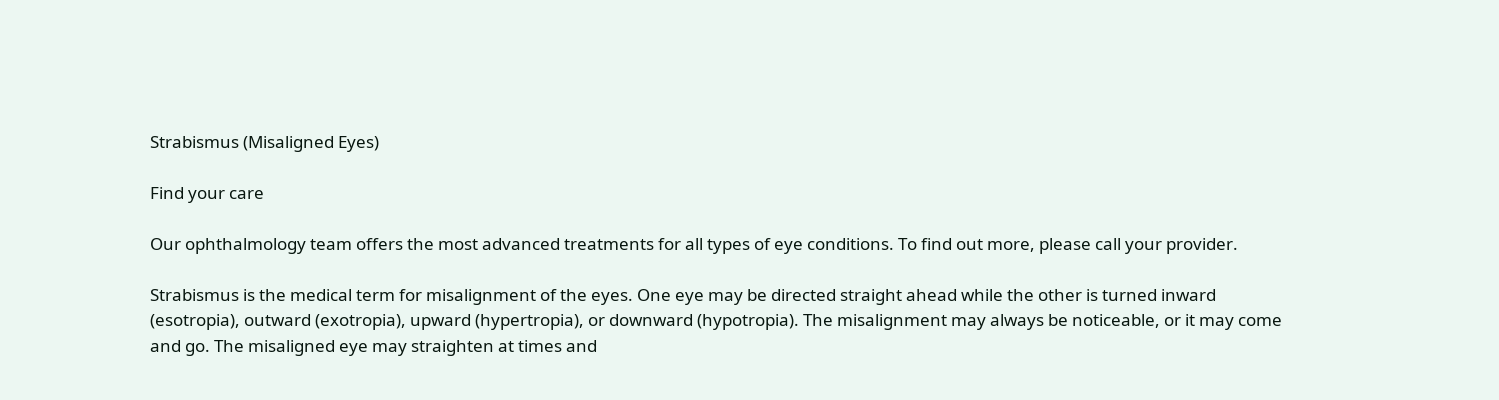Strabismus (Misaligned Eyes)

Find your care

Our ophthalmology team offers the most advanced treatments for all types of eye conditions. To find out more, please call your provider.

Strabismus is the medical term for misalignment of the eyes. One eye may be directed straight ahead while the other is turned inward (esotropia), outward (exotropia), upward (hypertropia), or downward (hypotropia). The misalignment may always be noticeable, or it may come and go. The misaligned eye may straighten at times and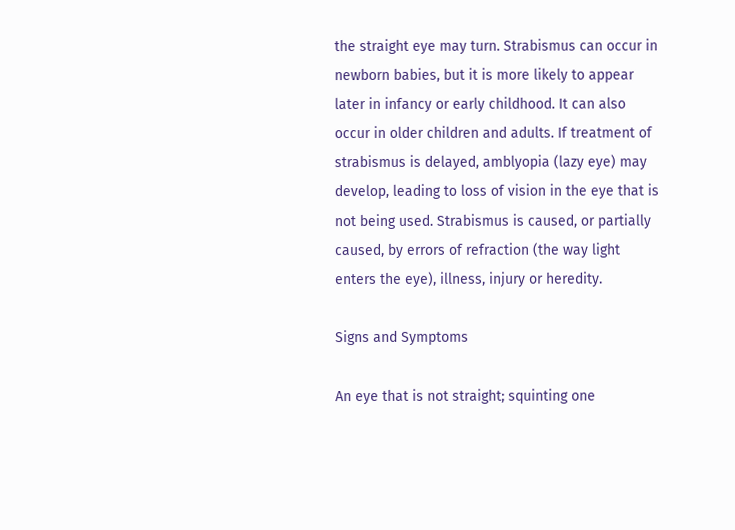the straight eye may turn. Strabismus can occur in newborn babies, but it is more likely to appear later in infancy or early childhood. It can also occur in older children and adults. If treatment of strabismus is delayed, amblyopia (lazy eye) may develop, leading to loss of vision in the eye that is not being used. Strabismus is caused, or partially caused, by errors of refraction (the way light enters the eye), illness, injury or heredity.

Signs and Symptoms

An eye that is not straight; squinting one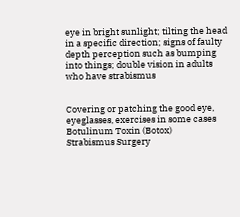eye in bright sunlight; tilting the head in a specific direction; signs of faulty depth perception such as bumping into things; double vision in adults who have strabismus


Covering or patching the good eye, eyeglasses, exercises in some cases
Botulinum Toxin (Botox)
Strabismus Surgery